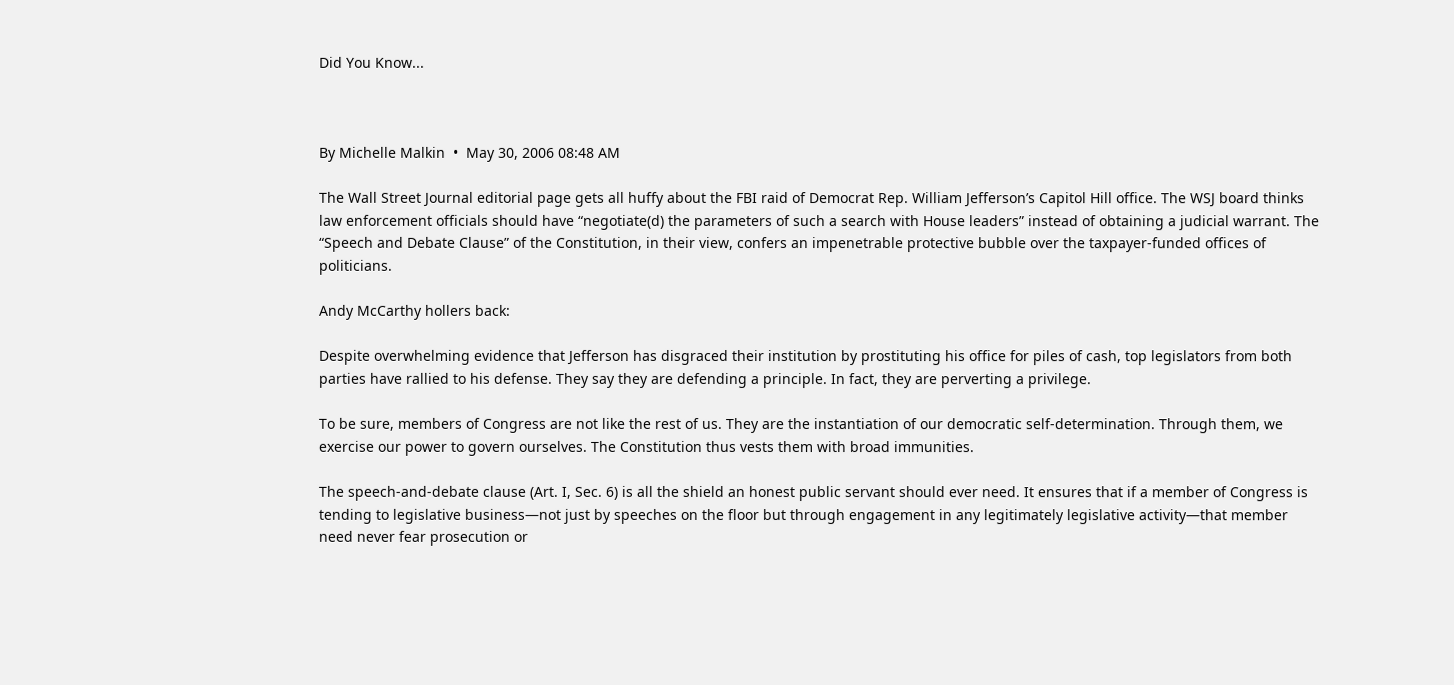Did You Know...



By Michelle Malkin  •  May 30, 2006 08:48 AM

The Wall Street Journal editorial page gets all huffy about the FBI raid of Democrat Rep. William Jefferson’s Capitol Hill office. The WSJ board thinks law enforcement officials should have “negotiate(d) the parameters of such a search with House leaders” instead of obtaining a judicial warrant. The “Speech and Debate Clause” of the Constitution, in their view, confers an impenetrable protective bubble over the taxpayer-funded offices of politicians.

Andy McCarthy hollers back:

Despite overwhelming evidence that Jefferson has disgraced their institution by prostituting his office for piles of cash, top legislators from both parties have rallied to his defense. They say they are defending a principle. In fact, they are perverting a privilege.

To be sure, members of Congress are not like the rest of us. They are the instantiation of our democratic self-determination. Through them, we exercise our power to govern ourselves. The Constitution thus vests them with broad immunities.

The speech-and-debate clause (Art. I, Sec. 6) is all the shield an honest public servant should ever need. It ensures that if a member of Congress is tending to legislative business—not just by speeches on the floor but through engagement in any legitimately legislative activity—that member need never fear prosecution or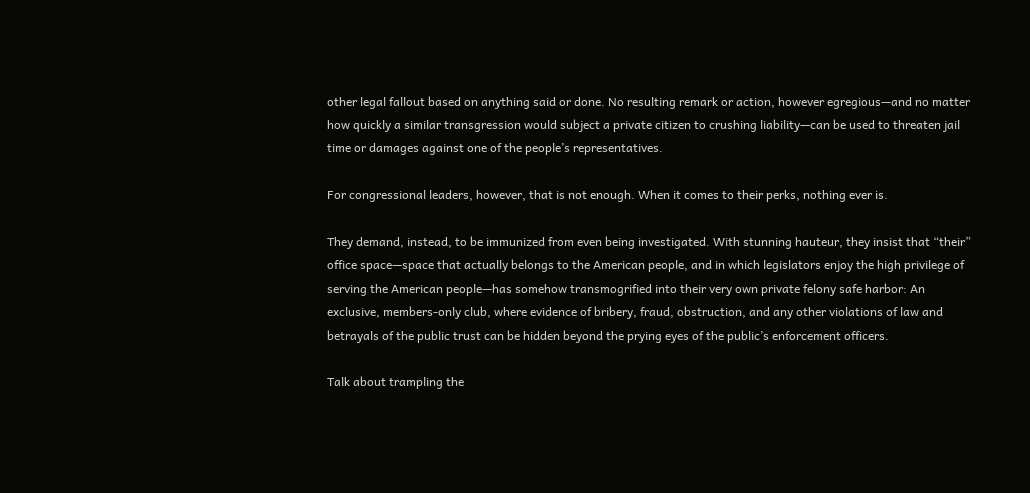other legal fallout based on anything said or done. No resulting remark or action, however egregious—and no matter how quickly a similar transgression would subject a private citizen to crushing liability—can be used to threaten jail time or damages against one of the people’s representatives.

For congressional leaders, however, that is not enough. When it comes to their perks, nothing ever is.

They demand, instead, to be immunized from even being investigated. With stunning hauteur, they insist that “their” office space—space that actually belongs to the American people, and in which legislators enjoy the high privilege of serving the American people—has somehow transmogrified into their very own private felony safe harbor: An exclusive, members-only club, where evidence of bribery, fraud, obstruction, and any other violations of law and betrayals of the public trust can be hidden beyond the prying eyes of the public’s enforcement officers.

Talk about trampling the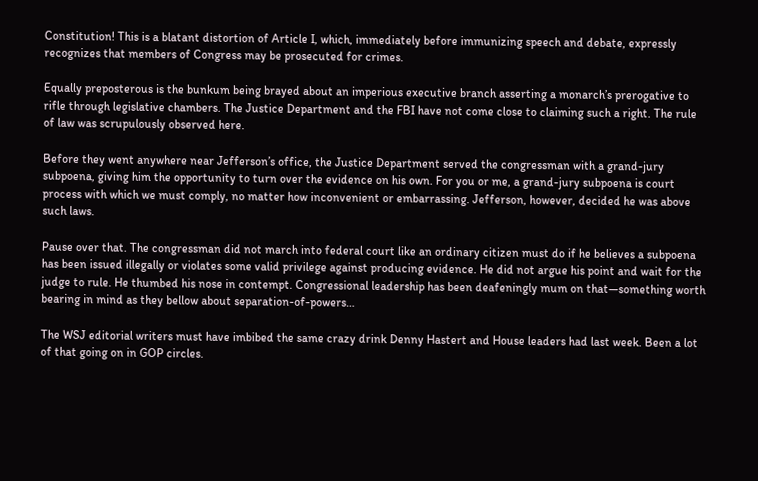Constitution! This is a blatant distortion of Article I, which, immediately before immunizing speech and debate, expressly recognizes that members of Congress may be prosecuted for crimes.

Equally preposterous is the bunkum being brayed about an imperious executive branch asserting a monarch’s prerogative to rifle through legislative chambers. The Justice Department and the FBI have not come close to claiming such a right. The rule of law was scrupulously observed here.

Before they went anywhere near Jefferson’s office, the Justice Department served the congressman with a grand-jury subpoena, giving him the opportunity to turn over the evidence on his own. For you or me, a grand-jury subpoena is court process with which we must comply, no matter how inconvenient or embarrassing. Jefferson, however, decided he was above such laws.

Pause over that. The congressman did not march into federal court like an ordinary citizen must do if he believes a subpoena has been issued illegally or violates some valid privilege against producing evidence. He did not argue his point and wait for the judge to rule. He thumbed his nose in contempt. Congressional leadership has been deafeningly mum on that—something worth bearing in mind as they bellow about separation-of-powers…

The WSJ editorial writers must have imbibed the same crazy drink Denny Hastert and House leaders had last week. Been a lot of that going on in GOP circles.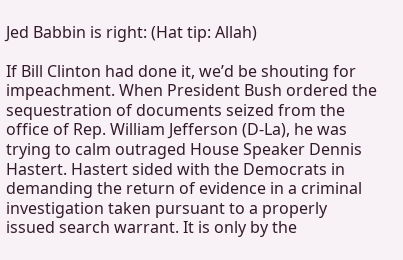Jed Babbin is right: (Hat tip: Allah)

If Bill Clinton had done it, we’d be shouting for impeachment. When President Bush ordered the sequestration of documents seized from the office of Rep. William Jefferson (D-La), he was trying to calm outraged House Speaker Dennis Hastert. Hastert sided with the Democrats in demanding the return of evidence in a criminal investigation taken pursuant to a properly issued search warrant. It is only by the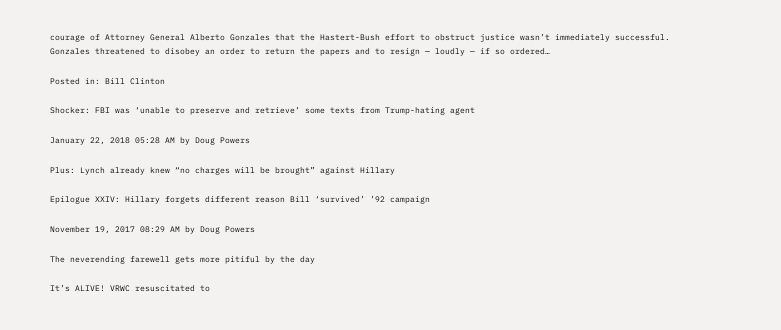courage of Attorney General Alberto Gonzales that the Hastert-Bush effort to obstruct justice wasn’t immediately successful. Gonzales threatened to disobey an order to return the papers and to resign — loudly — if so ordered…

Posted in: Bill Clinton

Shocker: FBI was ‘unable to preserve and retrieve’ some texts from Trump-hating agent

January 22, 2018 05:28 AM by Doug Powers

Plus: Lynch already knew “no charges will be brought” against Hillary

Epilogue XXIV: Hillary forgets different reason Bill ‘survived’ ’92 campaign

November 19, 2017 08:29 AM by Doug Powers

The neverending farewell gets more pitiful by the day

It’s ALIVE! VRWC resuscitated to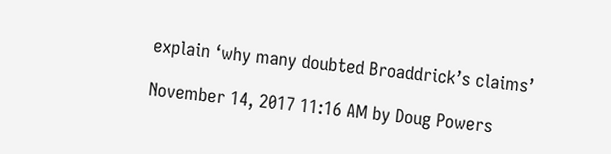explain ‘why many doubted Broaddrick’s claims’

November 14, 2017 11:16 AM by Doug Powers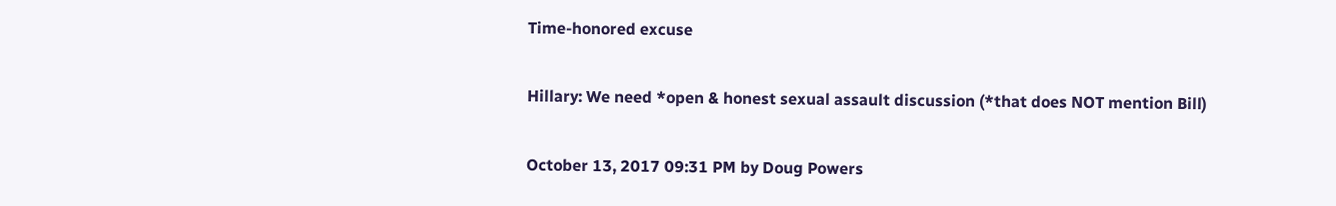Time-honored excuse

Hillary: We need *open & honest sexual assault discussion (*that does NOT mention Bill)

October 13, 2017 09:31 PM by Doug Powers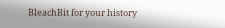BleachBit for your history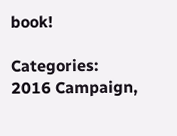book!

Categories: 2016 Campaign,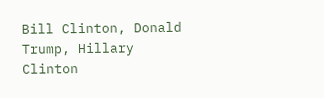Bill Clinton, Donald Trump, Hillary Clinton